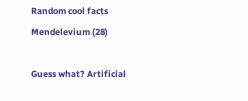Random cool facts
Mendelevium (28)

Guess what? Artificial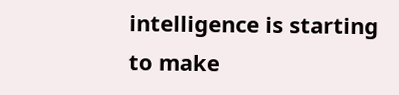intelligence is starting to make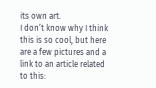its own art.
I don’t know why I think this is so cool, but here are a few pictures and a link to an article related to this: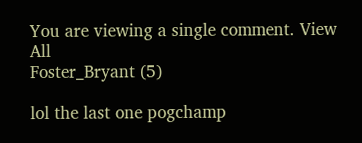You are viewing a single comment. View All
Foster_Bryant (5)

lol the last one pogchamp